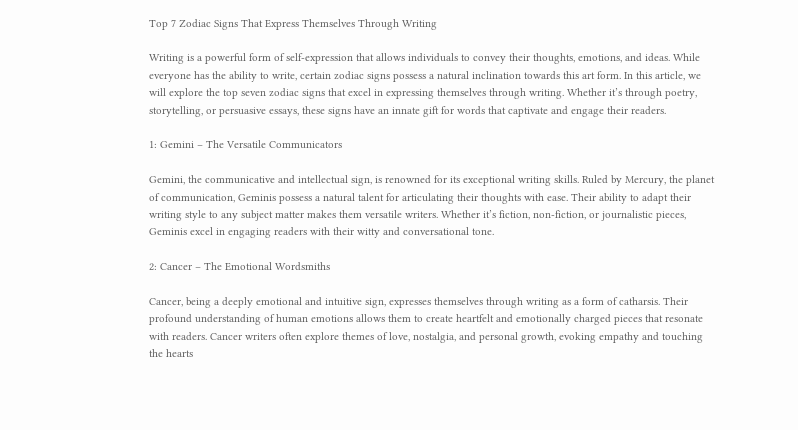Top 7 Zodiac Signs That Express Themselves Through Writing

Writing is a powerful form of self-expression that allows individuals to convey their thoughts, emotions, and ideas. While everyone has the ability to write, certain zodiac signs possess a natural inclination towards this art form. In this article, we will explore the top seven zodiac signs that excel in expressing themselves through writing. Whether it’s through poetry, storytelling, or persuasive essays, these signs have an innate gift for words that captivate and engage their readers.

1: Gemini – The Versatile Communicators

Gemini, the communicative and intellectual sign, is renowned for its exceptional writing skills. Ruled by Mercury, the planet of communication, Geminis possess a natural talent for articulating their thoughts with ease. Their ability to adapt their writing style to any subject matter makes them versatile writers. Whether it’s fiction, non-fiction, or journalistic pieces, Geminis excel in engaging readers with their witty and conversational tone.

2: Cancer – The Emotional Wordsmiths

Cancer, being a deeply emotional and intuitive sign, expresses themselves through writing as a form of catharsis. Their profound understanding of human emotions allows them to create heartfelt and emotionally charged pieces that resonate with readers. Cancer writers often explore themes of love, nostalgia, and personal growth, evoking empathy and touching the hearts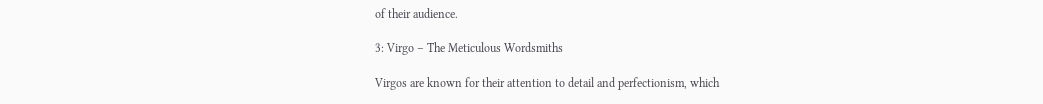of their audience.

3: Virgo – The Meticulous Wordsmiths

Virgos are known for their attention to detail and perfectionism, which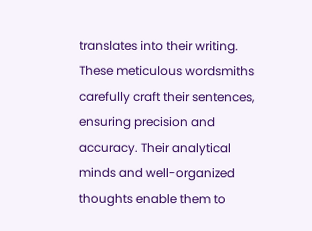translates into their writing. These meticulous wordsmiths carefully craft their sentences, ensuring precision and accuracy. Their analytical minds and well-organized thoughts enable them to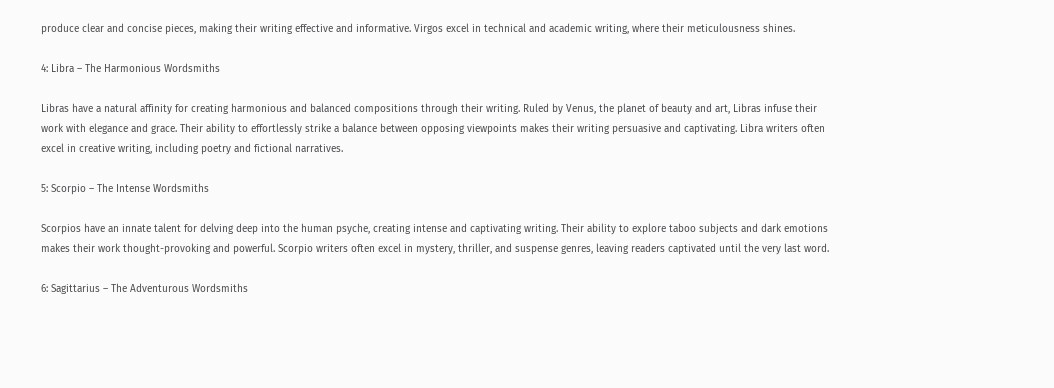produce clear and concise pieces, making their writing effective and informative. Virgos excel in technical and academic writing, where their meticulousness shines.

4: Libra – The Harmonious Wordsmiths

Libras have a natural affinity for creating harmonious and balanced compositions through their writing. Ruled by Venus, the planet of beauty and art, Libras infuse their work with elegance and grace. Their ability to effortlessly strike a balance between opposing viewpoints makes their writing persuasive and captivating. Libra writers often excel in creative writing, including poetry and fictional narratives.

5: Scorpio – The Intense Wordsmiths

Scorpios have an innate talent for delving deep into the human psyche, creating intense and captivating writing. Their ability to explore taboo subjects and dark emotions makes their work thought-provoking and powerful. Scorpio writers often excel in mystery, thriller, and suspense genres, leaving readers captivated until the very last word.

6: Sagittarius – The Adventurous Wordsmiths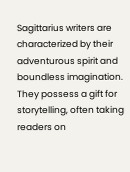Sagittarius writers are characterized by their adventurous spirit and boundless imagination. They possess a gift for storytelling, often taking readers on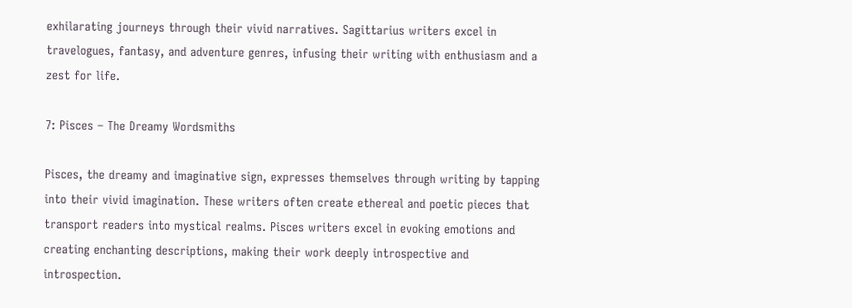exhilarating journeys through their vivid narratives. Sagittarius writers excel in travelogues, fantasy, and adventure genres, infusing their writing with enthusiasm and a zest for life.

7: Pisces – The Dreamy Wordsmiths

Pisces, the dreamy and imaginative sign, expresses themselves through writing by tapping into their vivid imagination. These writers often create ethereal and poetic pieces that transport readers into mystical realms. Pisces writers excel in evoking emotions and creating enchanting descriptions, making their work deeply introspective and introspection.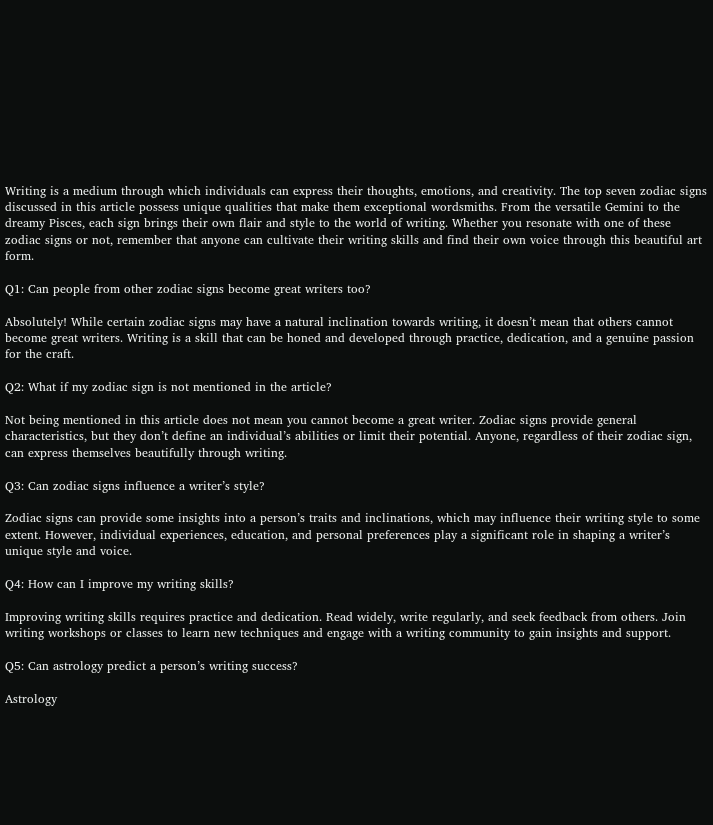Writing is a medium through which individuals can express their thoughts, emotions, and creativity. The top seven zodiac signs discussed in this article possess unique qualities that make them exceptional wordsmiths. From the versatile Gemini to the dreamy Pisces, each sign brings their own flair and style to the world of writing. Whether you resonate with one of these zodiac signs or not, remember that anyone can cultivate their writing skills and find their own voice through this beautiful art form.

Q1: Can people from other zodiac signs become great writers too?

Absolutely! While certain zodiac signs may have a natural inclination towards writing, it doesn’t mean that others cannot become great writers. Writing is a skill that can be honed and developed through practice, dedication, and a genuine passion for the craft.

Q2: What if my zodiac sign is not mentioned in the article?

Not being mentioned in this article does not mean you cannot become a great writer. Zodiac signs provide general characteristics, but they don’t define an individual’s abilities or limit their potential. Anyone, regardless of their zodiac sign, can express themselves beautifully through writing.

Q3: Can zodiac signs influence a writer’s style?

Zodiac signs can provide some insights into a person’s traits and inclinations, which may influence their writing style to some extent. However, individual experiences, education, and personal preferences play a significant role in shaping a writer’s unique style and voice.

Q4: How can I improve my writing skills?

Improving writing skills requires practice and dedication. Read widely, write regularly, and seek feedback from others. Join writing workshops or classes to learn new techniques and engage with a writing community to gain insights and support.

Q5: Can astrology predict a person’s writing success?

Astrology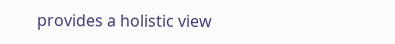provides a holistic view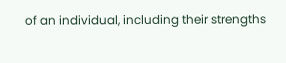of an individual, including their strengths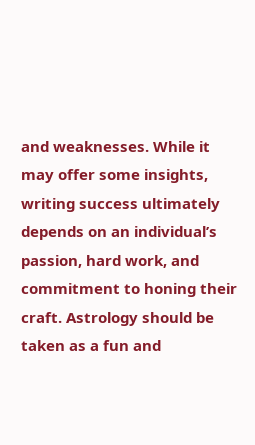and weaknesses. While it may offer some insights, writing success ultimately depends on an individual’s passion, hard work, and commitment to honing their craft. Astrology should be taken as a fun and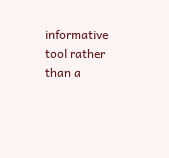informative tool rather than a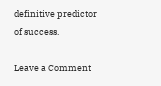definitive predictor of success.

Leave a Comment